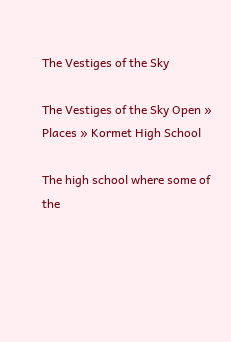The Vestiges of the Sky

The Vestiges of the Sky Open » Places » Kormet High School

The high school where some of the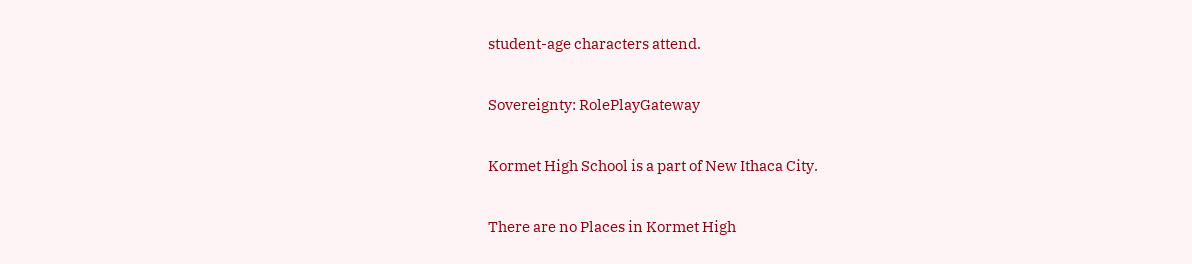student-age characters attend.

Sovereignty: RolePlayGateway

Kormet High School is a part of New Ithaca City.

There are no Places in Kormet High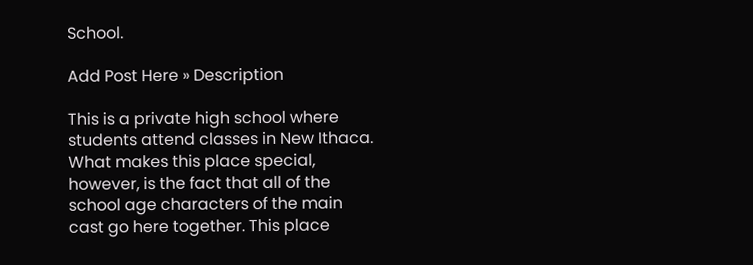School.

Add Post Here » Description

This is a private high school where students attend classes in New Ithaca. What makes this place special, however, is the fact that all of the school age characters of the main cast go here together. This place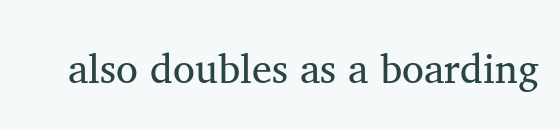also doubles as a boarding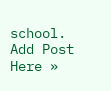school.
Add Post Here »